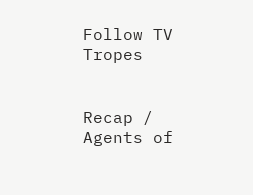Follow TV Tropes


Recap / Agents of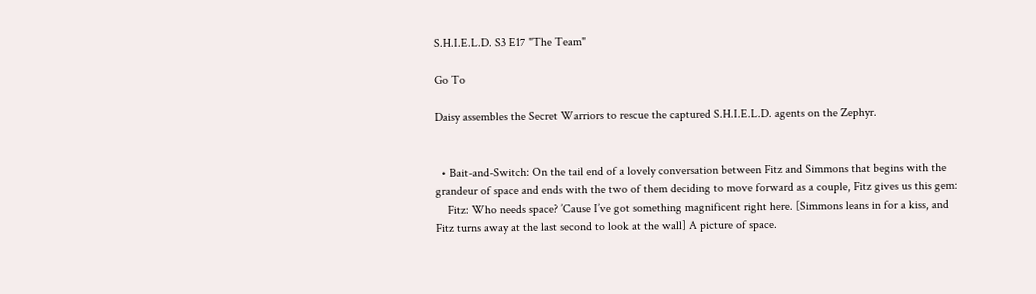S.H.I.E.L.D. S3 E17 "The Team"

Go To

Daisy assembles the Secret Warriors to rescue the captured S.H.I.E.L.D. agents on the Zephyr.


  • Bait-and-Switch: On the tail end of a lovely conversation between Fitz and Simmons that begins with the grandeur of space and ends with the two of them deciding to move forward as a couple, Fitz gives us this gem:
    Fitz: Who needs space? ’Cause I’ve got something magnificent right here. [Simmons leans in for a kiss, and Fitz turns away at the last second to look at the wall] A picture of space.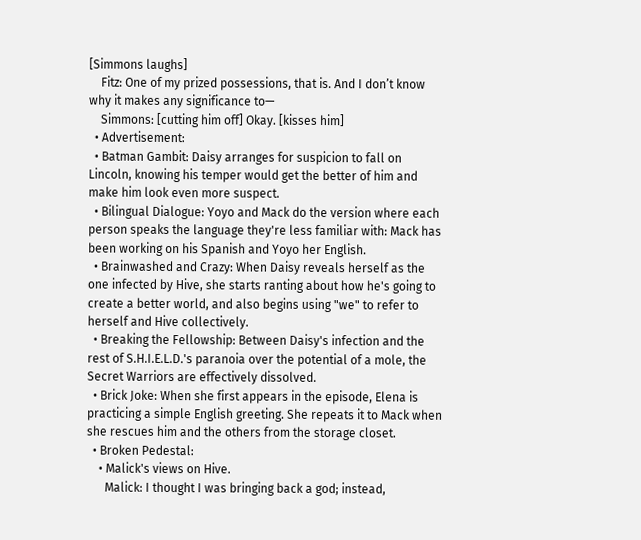[Simmons laughs]
    Fitz: One of my prized possessions, that is. And I don’t know why it makes any significance to—
    Simmons: [cutting him off] Okay. [kisses him]
  • Advertisement:
  • Batman Gambit: Daisy arranges for suspicion to fall on Lincoln, knowing his temper would get the better of him and make him look even more suspect.
  • Bilingual Dialogue: Yoyo and Mack do the version where each person speaks the language they're less familiar with: Mack has been working on his Spanish and Yoyo her English.
  • Brainwashed and Crazy: When Daisy reveals herself as the one infected by Hive, she starts ranting about how he's going to create a better world, and also begins using "we" to refer to herself and Hive collectively.
  • Breaking the Fellowship: Between Daisy's infection and the rest of S.H.I.E.L.D.'s paranoia over the potential of a mole, the Secret Warriors are effectively dissolved.
  • Brick Joke: When she first appears in the episode, Elena is practicing a simple English greeting. She repeats it to Mack when she rescues him and the others from the storage closet.
  • Broken Pedestal:
    • Malick's views on Hive.
      Malick: I thought I was bringing back a god; instead,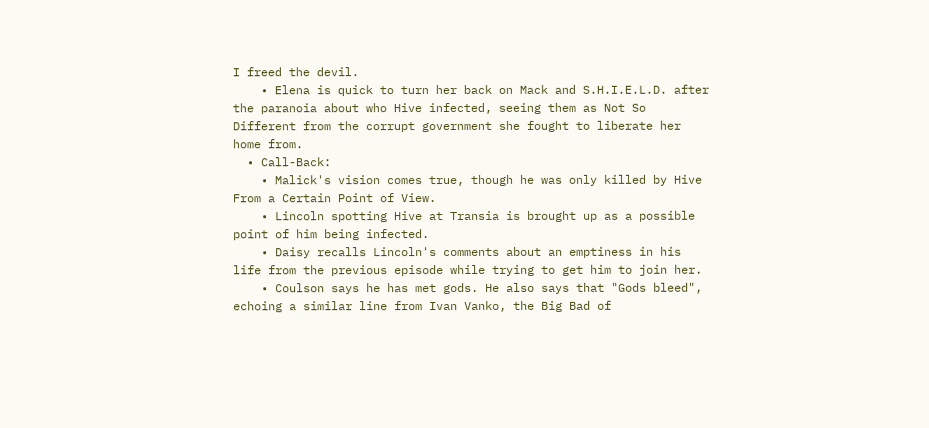I freed the devil.
    • Elena is quick to turn her back on Mack and S.H.I.E.L.D. after the paranoia about who Hive infected, seeing them as Not So Different from the corrupt government she fought to liberate her home from.
  • Call-Back:
    • Malick's vision comes true, though he was only killed by Hive From a Certain Point of View.
    • Lincoln spotting Hive at Transia is brought up as a possible point of him being infected.
    • Daisy recalls Lincoln's comments about an emptiness in his life from the previous episode while trying to get him to join her.
    • Coulson says he has met gods. He also says that "Gods bleed", echoing a similar line from Ivan Vanko, the Big Bad of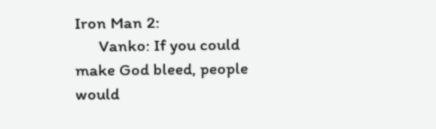Iron Man 2:
      Vanko: If you could make God bleed, people would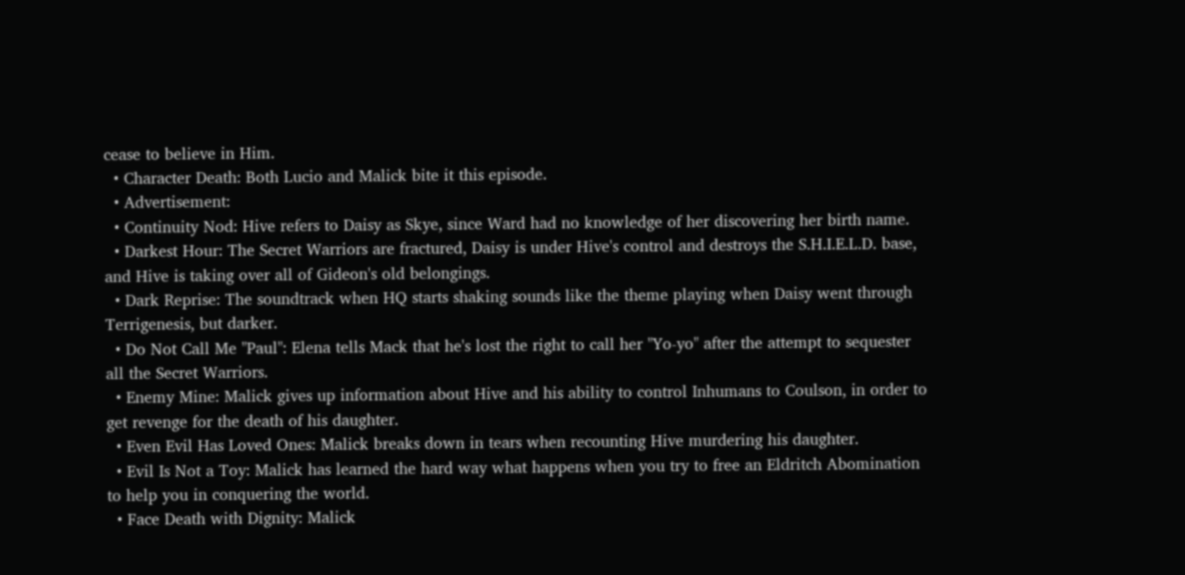cease to believe in Him.
  • Character Death: Both Lucio and Malick bite it this episode.
  • Advertisement:
  • Continuity Nod: Hive refers to Daisy as Skye, since Ward had no knowledge of her discovering her birth name.
  • Darkest Hour: The Secret Warriors are fractured, Daisy is under Hive's control and destroys the S.H.I.E.L.D. base, and Hive is taking over all of Gideon's old belongings.
  • Dark Reprise: The soundtrack when HQ starts shaking sounds like the theme playing when Daisy went through Terrigenesis, but darker.
  • Do Not Call Me "Paul": Elena tells Mack that he's lost the right to call her "Yo-yo" after the attempt to sequester all the Secret Warriors.
  • Enemy Mine: Malick gives up information about Hive and his ability to control Inhumans to Coulson, in order to get revenge for the death of his daughter.
  • Even Evil Has Loved Ones: Malick breaks down in tears when recounting Hive murdering his daughter.
  • Evil Is Not a Toy: Malick has learned the hard way what happens when you try to free an Eldritch Abomination to help you in conquering the world.
  • Face Death with Dignity: Malick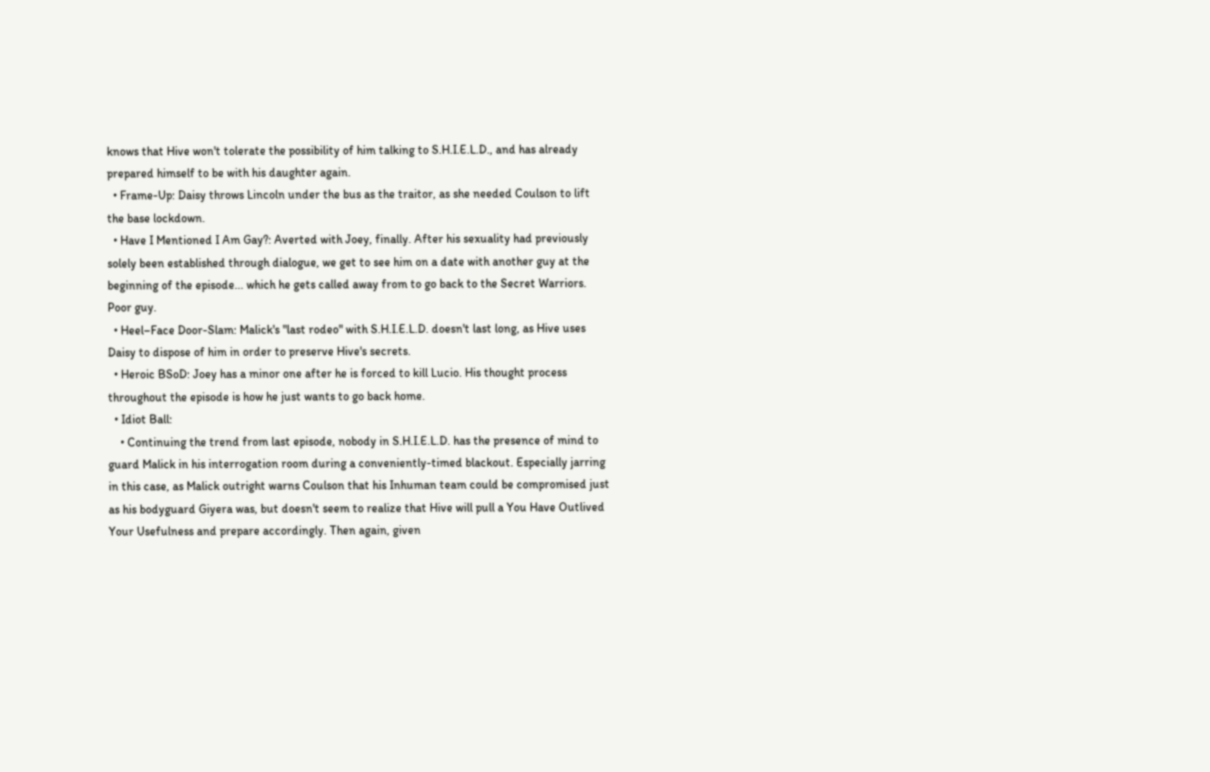knows that Hive won't tolerate the possibility of him talking to S.H.I.E.L.D., and has already prepared himself to be with his daughter again.
  • Frame-Up: Daisy throws Lincoln under the bus as the traitor, as she needed Coulson to lift the base lockdown.
  • Have I Mentioned I Am Gay?: Averted with Joey, finally. After his sexuality had previously solely been established through dialogue, we get to see him on a date with another guy at the beginning of the episode... which he gets called away from to go back to the Secret Warriors. Poor guy.
  • Heel–Face Door-Slam: Malick's "last rodeo" with S.H.I.E.L.D. doesn't last long, as Hive uses Daisy to dispose of him in order to preserve Hive's secrets.
  • Heroic BSoD: Joey has a minor one after he is forced to kill Lucio. His thought process throughout the episode is how he just wants to go back home.
  • Idiot Ball:
    • Continuing the trend from last episode, nobody in S.H.I.E.L.D. has the presence of mind to guard Malick in his interrogation room during a conveniently-timed blackout. Especially jarring in this case, as Malick outright warns Coulson that his Inhuman team could be compromised just as his bodyguard Giyera was, but doesn't seem to realize that Hive will pull a You Have Outlived Your Usefulness and prepare accordingly. Then again, given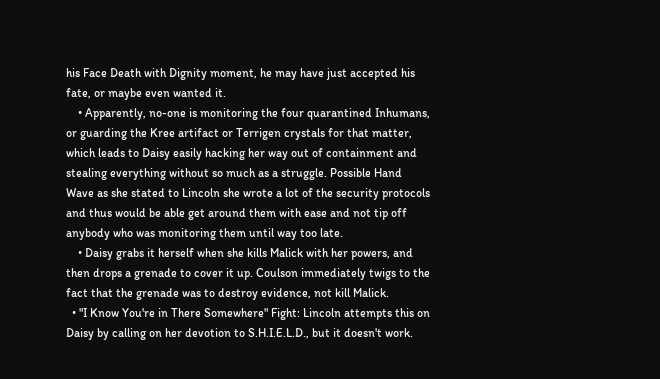his Face Death with Dignity moment, he may have just accepted his fate, or maybe even wanted it.
    • Apparently, no-one is monitoring the four quarantined Inhumans, or guarding the Kree artifact or Terrigen crystals for that matter, which leads to Daisy easily hacking her way out of containment and stealing everything without so much as a struggle. Possible Hand Wave as she stated to Lincoln she wrote a lot of the security protocols and thus would be able get around them with ease and not tip off anybody who was monitoring them until way too late.
    • Daisy grabs it herself when she kills Malick with her powers, and then drops a grenade to cover it up. Coulson immediately twigs to the fact that the grenade was to destroy evidence, not kill Malick.
  • "I Know You're in There Somewhere" Fight: Lincoln attempts this on Daisy by calling on her devotion to S.H.I.E.L.D., but it doesn't work.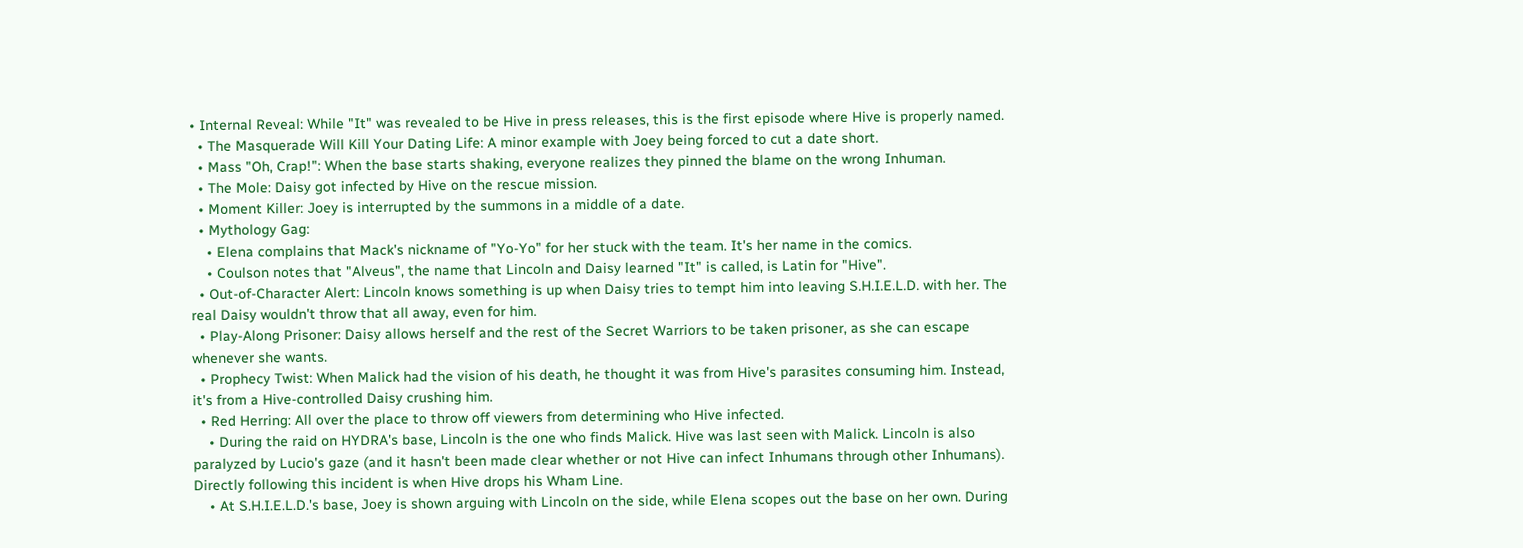• Internal Reveal: While "It" was revealed to be Hive in press releases, this is the first episode where Hive is properly named.
  • The Masquerade Will Kill Your Dating Life: A minor example with Joey being forced to cut a date short.
  • Mass "Oh, Crap!": When the base starts shaking, everyone realizes they pinned the blame on the wrong Inhuman.
  • The Mole: Daisy got infected by Hive on the rescue mission.
  • Moment Killer: Joey is interrupted by the summons in a middle of a date.
  • Mythology Gag:
    • Elena complains that Mack's nickname of "Yo-Yo" for her stuck with the team. It's her name in the comics.
    • Coulson notes that "Alveus", the name that Lincoln and Daisy learned "It" is called, is Latin for "Hive".
  • Out-of-Character Alert: Lincoln knows something is up when Daisy tries to tempt him into leaving S.H.I.E.L.D. with her. The real Daisy wouldn't throw that all away, even for him.
  • Play-Along Prisoner: Daisy allows herself and the rest of the Secret Warriors to be taken prisoner, as she can escape whenever she wants.
  • Prophecy Twist: When Malick had the vision of his death, he thought it was from Hive's parasites consuming him. Instead, it's from a Hive-controlled Daisy crushing him.
  • Red Herring: All over the place to throw off viewers from determining who Hive infected.
    • During the raid on HYDRA's base, Lincoln is the one who finds Malick. Hive was last seen with Malick. Lincoln is also paralyzed by Lucio's gaze (and it hasn't been made clear whether or not Hive can infect Inhumans through other Inhumans). Directly following this incident is when Hive drops his Wham Line.
    • At S.H.I.E.L.D.'s base, Joey is shown arguing with Lincoln on the side, while Elena scopes out the base on her own. During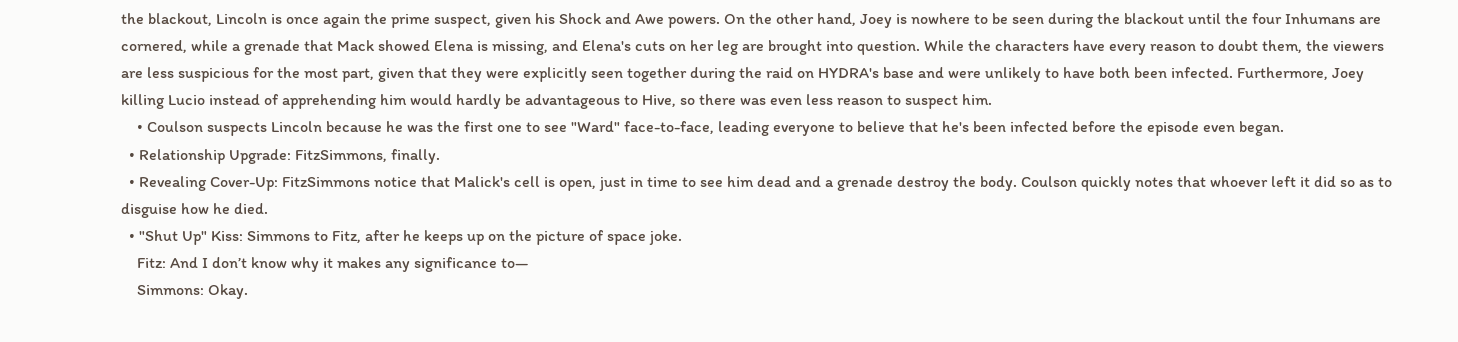the blackout, Lincoln is once again the prime suspect, given his Shock and Awe powers. On the other hand, Joey is nowhere to be seen during the blackout until the four Inhumans are cornered, while a grenade that Mack showed Elena is missing, and Elena's cuts on her leg are brought into question. While the characters have every reason to doubt them, the viewers are less suspicious for the most part, given that they were explicitly seen together during the raid on HYDRA's base and were unlikely to have both been infected. Furthermore, Joey killing Lucio instead of apprehending him would hardly be advantageous to Hive, so there was even less reason to suspect him.
    • Coulson suspects Lincoln because he was the first one to see "Ward" face-to-face, leading everyone to believe that he's been infected before the episode even began.
  • Relationship Upgrade: FitzSimmons, finally.
  • Revealing Cover-Up: FitzSimmons notice that Malick's cell is open, just in time to see him dead and a grenade destroy the body. Coulson quickly notes that whoever left it did so as to disguise how he died.
  • "Shut Up" Kiss: Simmons to Fitz, after he keeps up on the picture of space joke.
    Fitz: And I don’t know why it makes any significance to—
    Simmons: Okay.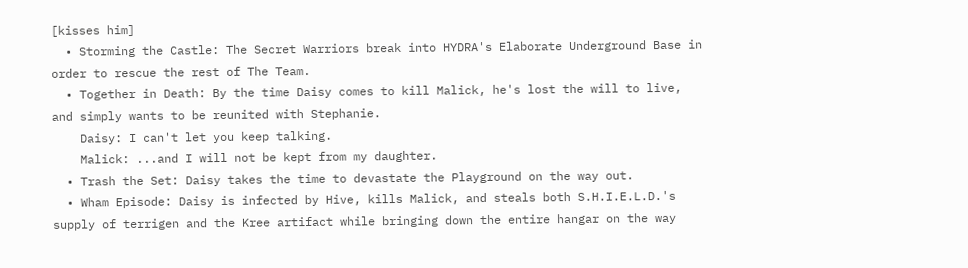[kisses him]
  • Storming the Castle: The Secret Warriors break into HYDRA's Elaborate Underground Base in order to rescue the rest of The Team.
  • Together in Death: By the time Daisy comes to kill Malick, he's lost the will to live, and simply wants to be reunited with Stephanie.
    Daisy: I can't let you keep talking.
    Malick: ...and I will not be kept from my daughter.
  • Trash the Set: Daisy takes the time to devastate the Playground on the way out.
  • Wham Episode: Daisy is infected by Hive, kills Malick, and steals both S.H.I.E.L.D.'s supply of terrigen and the Kree artifact while bringing down the entire hangar on the way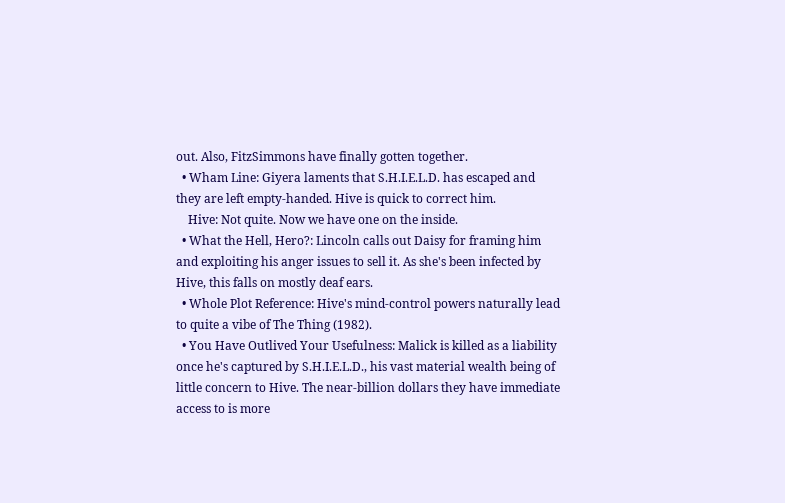out. Also, FitzSimmons have finally gotten together.
  • Wham Line: Giyera laments that S.H.I.E.L.D. has escaped and they are left empty-handed. Hive is quick to correct him.
    Hive: Not quite. Now we have one on the inside.
  • What the Hell, Hero?: Lincoln calls out Daisy for framing him and exploiting his anger issues to sell it. As she's been infected by Hive, this falls on mostly deaf ears.
  • Whole Plot Reference: Hive's mind-control powers naturally lead to quite a vibe of The Thing (1982).
  • You Have Outlived Your Usefulness: Malick is killed as a liability once he's captured by S.H.I.E.L.D., his vast material wealth being of little concern to Hive. The near-billion dollars they have immediate access to is more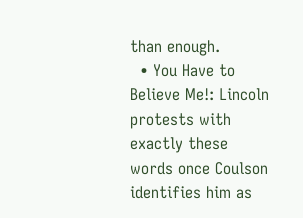than enough.
  • You Have to Believe Me!: Lincoln protests with exactly these words once Coulson identifies him as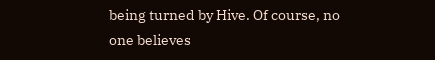being turned by Hive. Of course, no one believes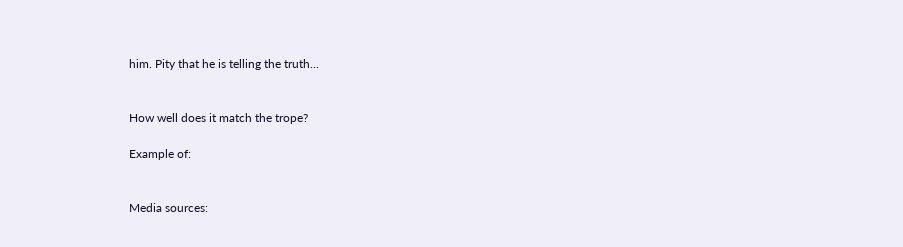him. Pity that he is telling the truth...


How well does it match the trope?

Example of:


Media sources: